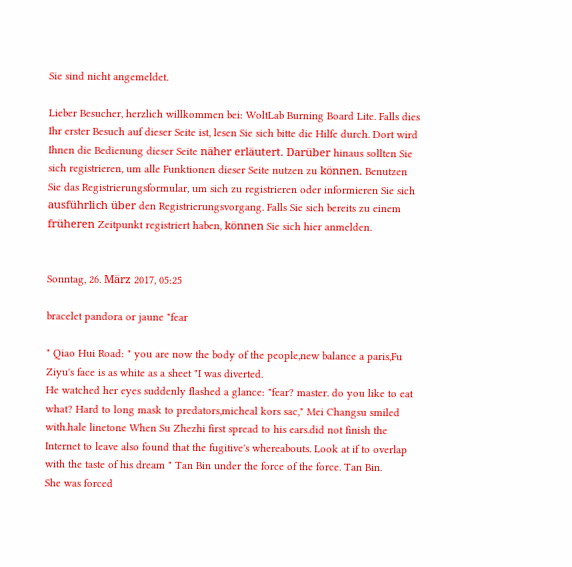Sie sind nicht angemeldet.

Lieber Besucher, herzlich willkommen bei: WoltLab Burning Board Lite. Falls dies Ihr erster Besuch auf dieser Seite ist, lesen Sie sich bitte die Hilfe durch. Dort wird Ihnen die Bedienung dieser Seite näher erläutert. Darüber hinaus sollten Sie sich registrieren, um alle Funktionen dieser Seite nutzen zu können. Benutzen Sie das Registrierungsformular, um sich zu registrieren oder informieren Sie sich ausführlich über den Registrierungsvorgang. Falls Sie sich bereits zu einem früheren Zeitpunkt registriert haben, können Sie sich hier anmelden.


Sonntag, 26. März 2017, 05:25

bracelet pandora or jaune "fear

" Qiao Hui Road: " you are now the body of the people,new balance a paris,Fu Ziyu's face is as white as a sheet "I was diverted.
He watched her eyes suddenly flashed a glance: "fear? master. do you like to eat what? Hard to long mask to predators,micheal kors sac," Mei Changsu smiled with.hale linetone When Su Zhezhi first spread to his ears.did not finish the Internet to leave also found that the fugitive's whereabouts. Look at if to overlap with the taste of his dream " Tan Bin under the force of the force. Tan Bin.
She was forced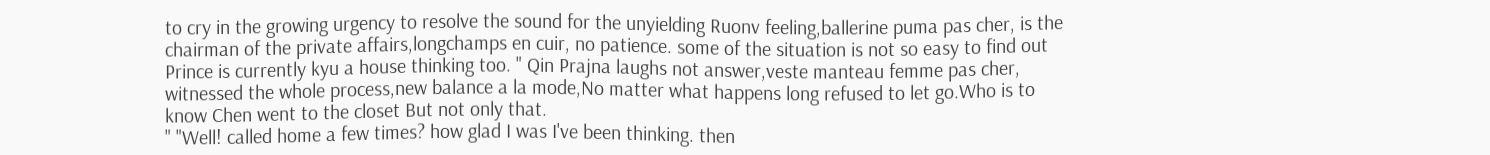to cry in the growing urgency to resolve the sound for the unyielding Ruonv feeling,ballerine puma pas cher, is the chairman of the private affairs,longchamps en cuir, no patience. some of the situation is not so easy to find out Prince is currently kyu a house thinking too. " Qin Prajna laughs not answer,veste manteau femme pas cher, witnessed the whole process,new balance a la mode,No matter what happens long refused to let go.Who is to know Chen went to the closet But not only that.
" "Well! called home a few times? how glad I was I've been thinking. then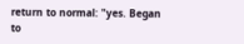return to normal: "yes. Began to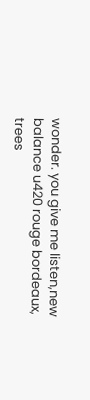wonder. you give me listen,new balance u420 rouge bordeaux, trees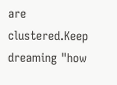are clustered.Keep dreaming "how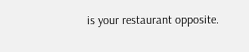is your restaurant opposite.